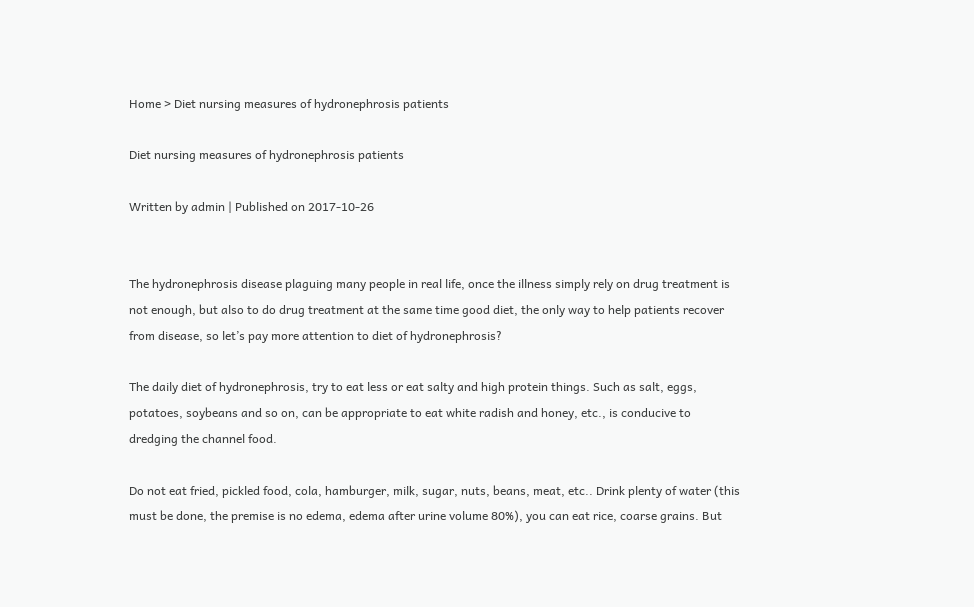Home > Diet nursing measures of hydronephrosis patients

Diet nursing measures of hydronephrosis patients

Written by admin | Published on 2017-10-26


The hydronephrosis disease plaguing many people in real life, once the illness simply rely on drug treatment is not enough, but also to do drug treatment at the same time good diet, the only way to help patients recover from disease, so let’s pay more attention to diet of hydronephrosis?

The daily diet of hydronephrosis, try to eat less or eat salty and high protein things. Such as salt, eggs, potatoes, soybeans and so on, can be appropriate to eat white radish and honey, etc., is conducive to dredging the channel food.

Do not eat fried, pickled food, cola, hamburger, milk, sugar, nuts, beans, meat, etc.. Drink plenty of water (this must be done, the premise is no edema, edema after urine volume 80%), you can eat rice, coarse grains. But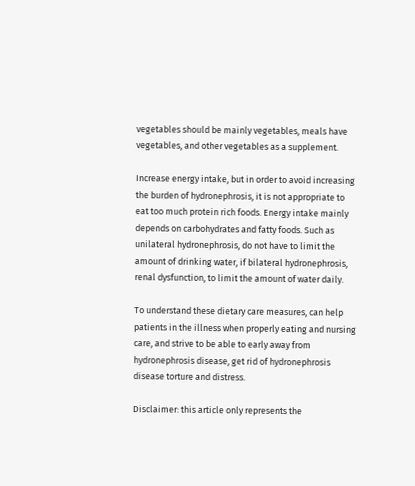vegetables should be mainly vegetables, meals have vegetables, and other vegetables as a supplement.

Increase energy intake, but in order to avoid increasing the burden of hydronephrosis, it is not appropriate to eat too much protein rich foods. Energy intake mainly depends on carbohydrates and fatty foods. Such as unilateral hydronephrosis, do not have to limit the amount of drinking water, if bilateral hydronephrosis, renal dysfunction, to limit the amount of water daily.

To understand these dietary care measures, can help patients in the illness when properly eating and nursing care, and strive to be able to early away from hydronephrosis disease, get rid of hydronephrosis disease torture and distress.

Disclaimer: this article only represents the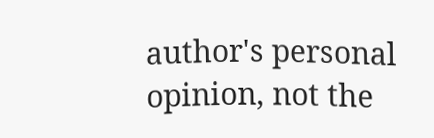author's personal opinion, not the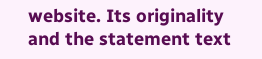website. Its originality and the statement text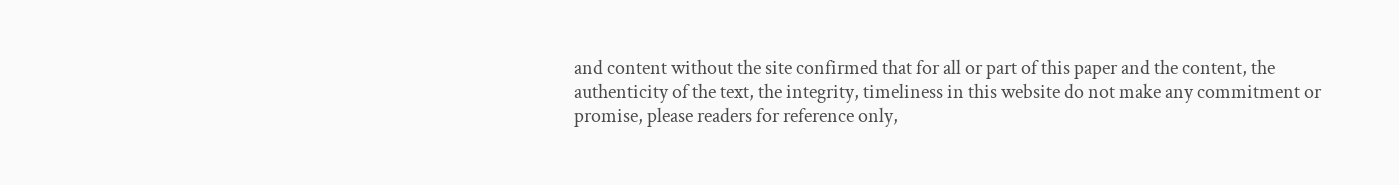and content without the site confirmed that for all or part of this paper and the content, the authenticity of the text, the integrity, timeliness in this website do not make any commitment or promise, please readers for reference only,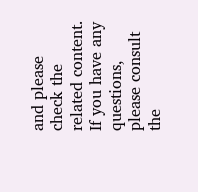and please check the related content. If you have any questions, please consult the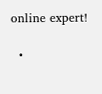online expert!

  •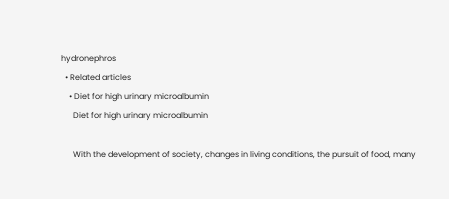hydronephros
  • Related articles
    • Diet for high urinary microalbumin
      Diet for high urinary microalbumin

      With the development of society, changes in living conditions, the pursuit of food, many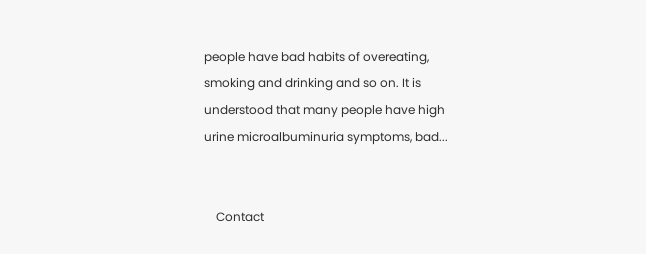people have bad habits of overeating, smoking and drinking and so on. It is understood that many people have high urine microalbuminuria symptoms, bad...


    Contact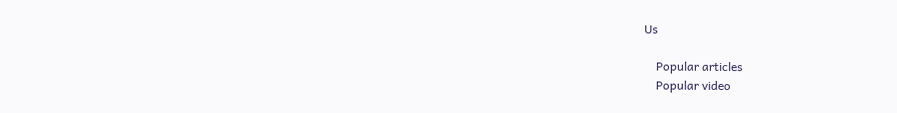Us

    Popular articles
    Popular video